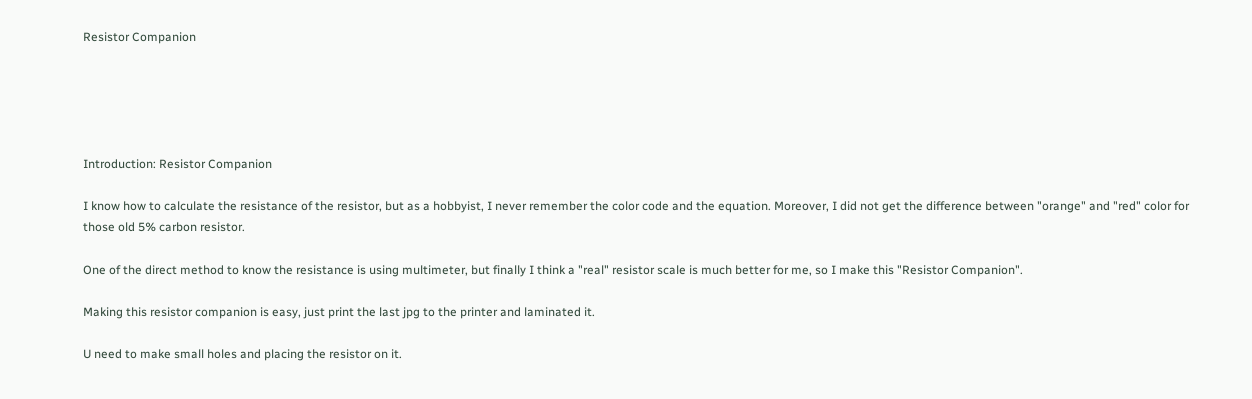Resistor Companion





Introduction: Resistor Companion

I know how to calculate the resistance of the resistor, but as a hobbyist, I never remember the color code and the equation. Moreover, I did not get the difference between "orange" and "red" color for those old 5% carbon resistor.

One of the direct method to know the resistance is using multimeter, but finally I think a "real" resistor scale is much better for me, so I make this "Resistor Companion".

Making this resistor companion is easy, just print the last jpg to the printer and laminated it.

U need to make small holes and placing the resistor on it.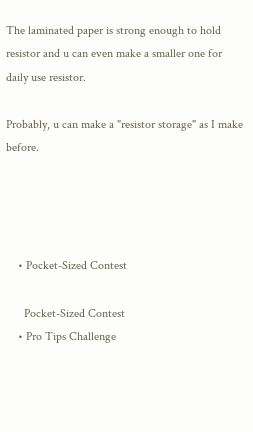The laminated paper is strong enough to hold resistor and u can even make a smaller one for daily use resistor.

Probably, u can make a "resistor storage" as I make before.




    • Pocket-Sized Contest

      Pocket-Sized Contest
    • Pro Tips Challenge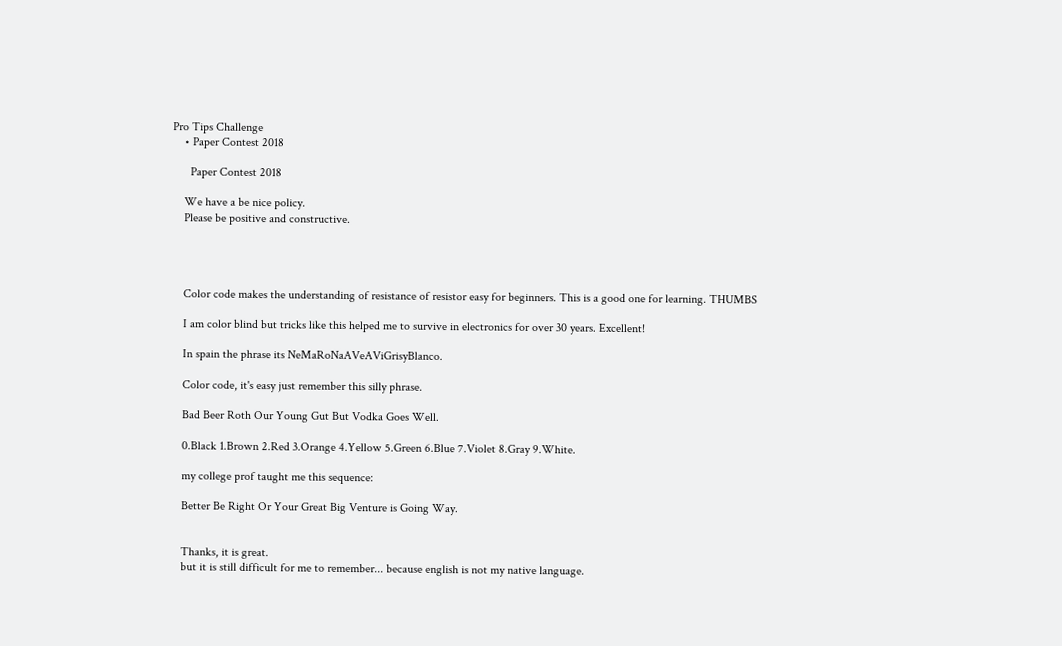Pro Tips Challenge
    • Paper Contest 2018

      Paper Contest 2018

    We have a be nice policy.
    Please be positive and constructive.




    Color code makes the understanding of resistance of resistor easy for beginners. This is a good one for learning. THUMBS

    I am color blind but tricks like this helped me to survive in electronics for over 30 years. Excellent!

    In spain the phrase its NeMaRoNaAVeAViGrisyBlanco.

    Color code, it's easy just remember this silly phrase.

    Bad Beer Roth Our Young Gut But Vodka Goes Well.

    0.Black 1.Brown 2.Red 3.Orange 4.Yellow 5.Green 6.Blue 7.Violet 8.Gray 9.White.

    my college prof taught me this sequence:

    Better Be Right Or Your Great Big Venture is Going Way.


    Thanks, it is great.
    but it is still difficult for me to remember... because english is not my native language.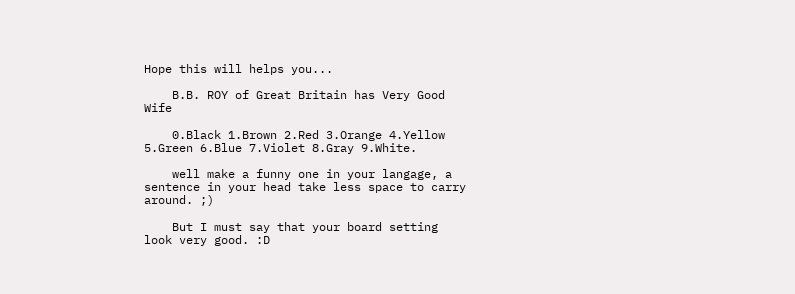Hope this will helps you...

    B.B. ROY of Great Britain has Very Good Wife

    0.Black 1.Brown 2.Red 3.Orange 4.Yellow 5.Green 6.Blue 7.Violet 8.Gray 9.White.

    well make a funny one in your langage, a sentence in your head take less space to carry around. ;)

    But I must say that your board setting look very good. :D